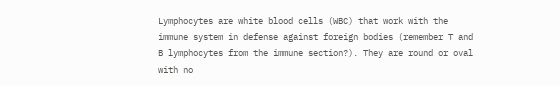Lymphocytes are white blood cells (WBC) that work with the immune system in defense against foreign bodies (remember T and B lymphocytes from the immune section?). They are round or oval with no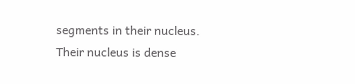segments in their nucleus. Their nucleus is dense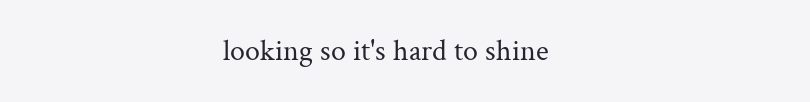looking so it's hard to shine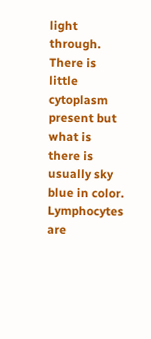light through. There is little cytoplasm present but what is there is usually sky blue in color. Lymphocytes are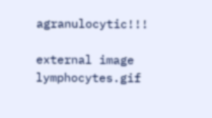agranulocytic!!!

external image lymphocytes.gif